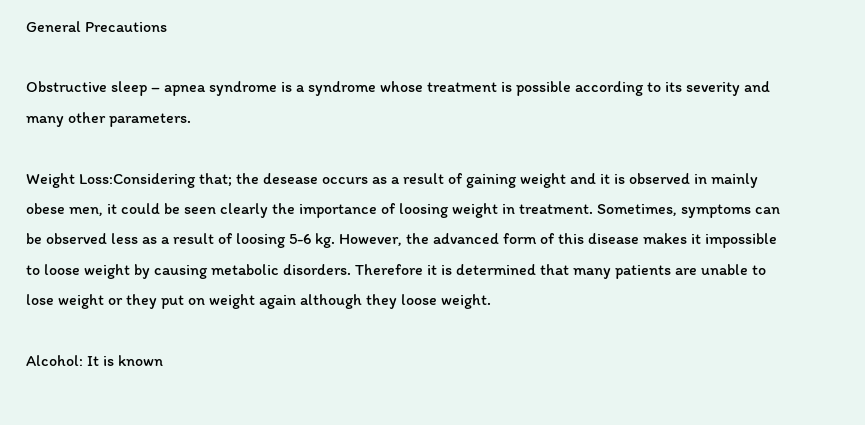General Precautions

Obstructive sleep – apnea syndrome is a syndrome whose treatment is possible according to its severity and many other parameters.

Weight Loss:Considering that; the desease occurs as a result of gaining weight and it is observed in mainly obese men, it could be seen clearly the importance of loosing weight in treatment. Sometimes, symptoms can be observed less as a result of loosing 5-6 kg. However, the advanced form of this disease makes it impossible to loose weight by causing metabolic disorders. Therefore it is determined that many patients are unable to lose weight or they put on weight again although they loose weight.

Alcohol: It is known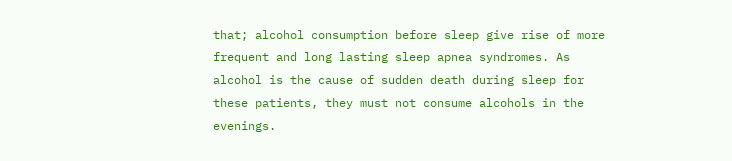that; alcohol consumption before sleep give rise of more frequent and long lasting sleep apnea syndromes. As alcohol is the cause of sudden death during sleep for these patients, they must not consume alcohols in the evenings.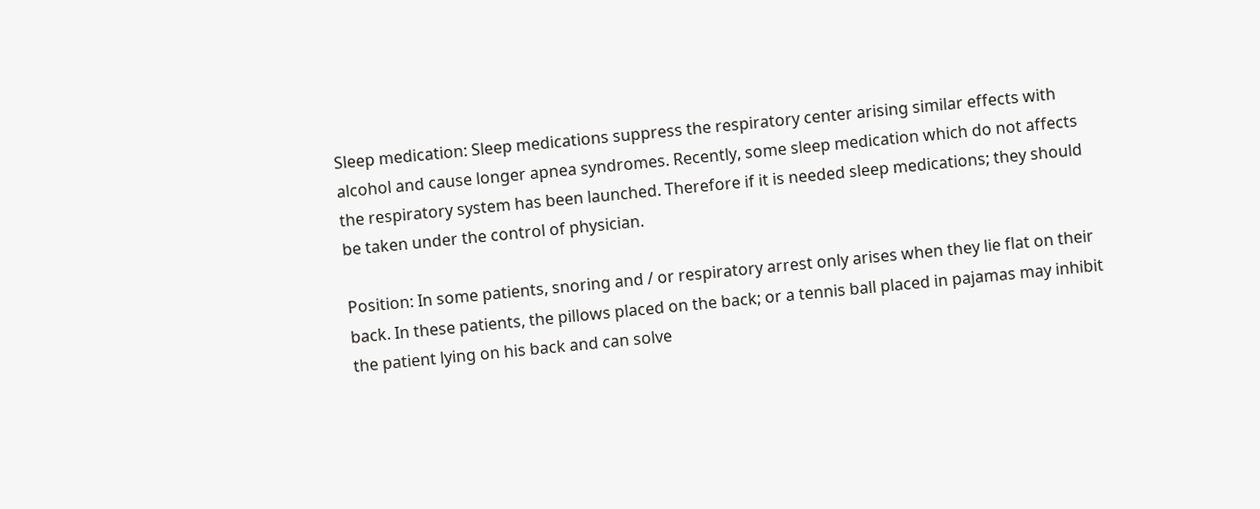Sleep medication: Sleep medications suppress the respiratory center arising similar effects with alcohol and cause longer apnea syndromes. Recently, some sleep medication which do not affects the respiratory system has been launched. Therefore if it is needed sleep medications; they should be taken under the control of physician.

Position: In some patients, snoring and / or respiratory arrest only arises when they lie flat on their back. In these patients, the pillows placed on the back; or a tennis ball placed in pajamas may inhibit the patient lying on his back and can solve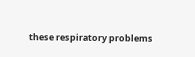these respiratory problems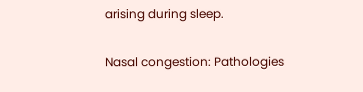arising during sleep.

Nasal congestion: Pathologies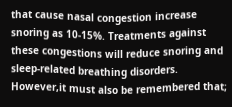that cause nasal congestion increase snoring as 10-15%. Treatments against these congestions will reduce snoring and sleep-related breathing disorders. However,it must also be remembered that;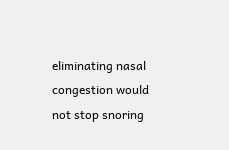eliminating nasal congestion would not stop snoring